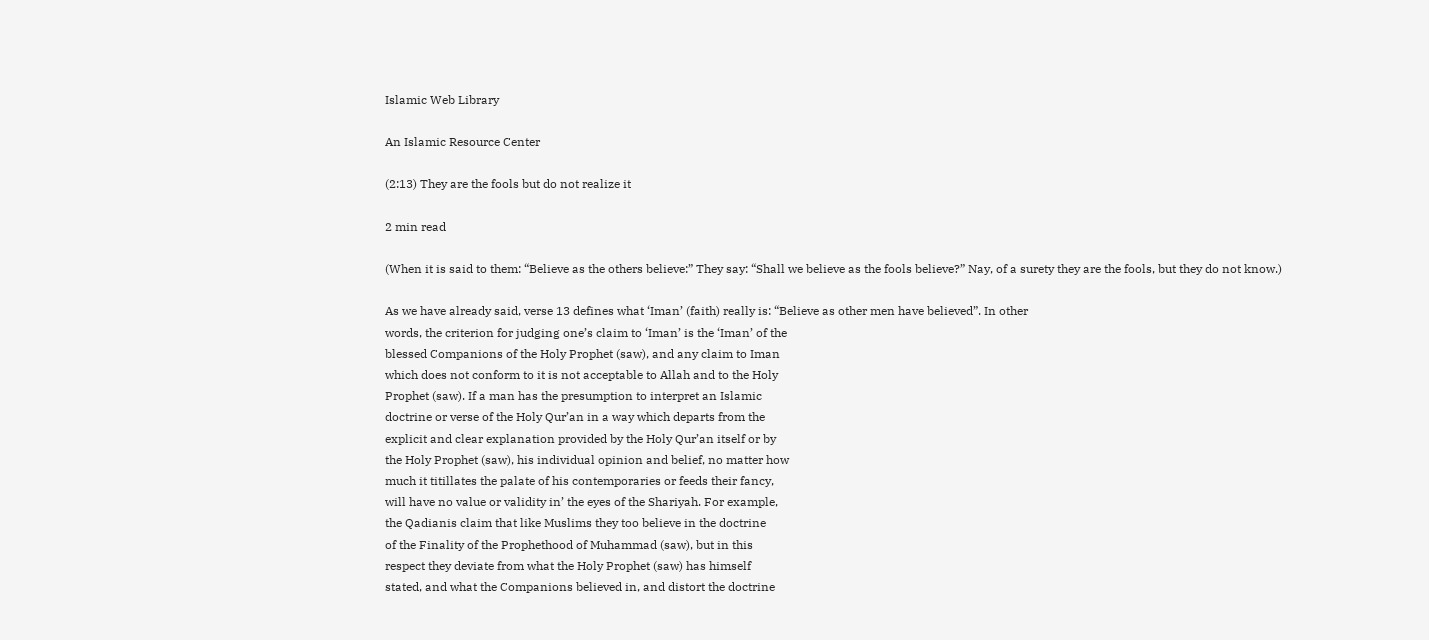Islamic Web Library

An Islamic Resource Center

(2:13) They are the fools but do not realize it

2 min read

(When it is said to them: “Believe as the others believe:” They say: “Shall we believe as the fools believe?” Nay, of a surety they are the fools, but they do not know.)

As we have already said, verse 13 defines what ‘Iman’ (faith) really is: “Believe as other men have believed”. In other
words, the criterion for judging one’s claim to ‘Iman’ is the ‘Iman’ of the
blessed Companions of the Holy Prophet (saw), and any claim to Iman
which does not conform to it is not acceptable to Allah and to the Holy
Prophet (saw). If a man has the presumption to interpret an Islamic
doctrine or verse of the Holy Qur’an in a way which departs from the
explicit and clear explanation provided by the Holy Qur’an itself or by
the Holy Prophet (saw), his individual opinion and belief, no matter how
much it titillates the palate of his contemporaries or feeds their fancy,
will have no value or validity in’ the eyes of the Shariyah. For example,
the Qadianis claim that like Muslims they too believe in the doctrine
of the Finality of the Prophethood of Muhammad (saw), but in this
respect they deviate from what the Holy Prophet (saw) has himself
stated, and what the Companions believed in, and distort the doctrine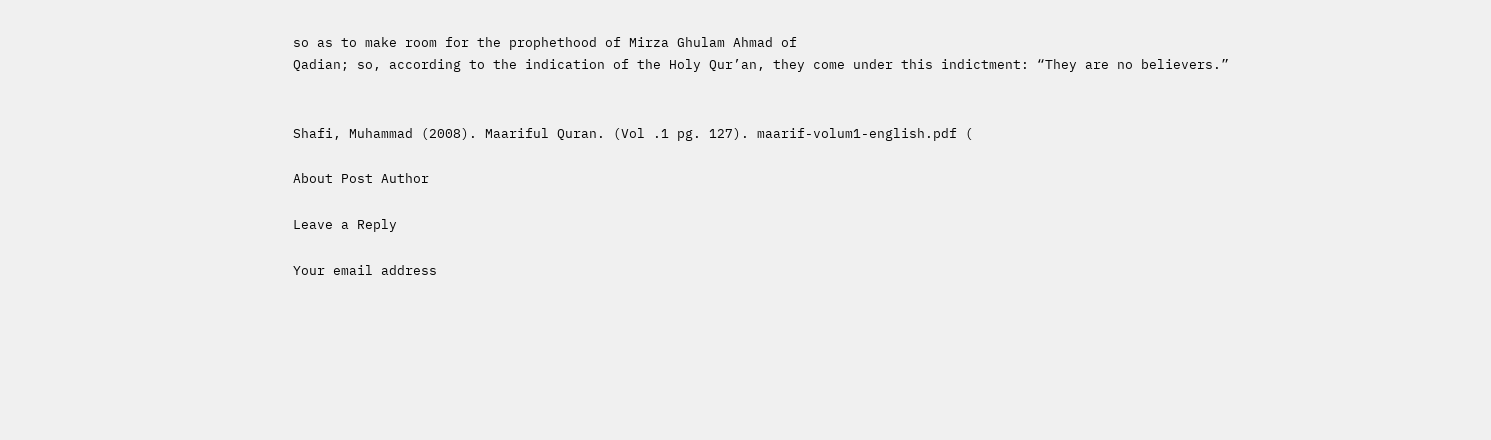so as to make room for the prophethood of Mirza Ghulam Ahmad of
Qadian; so, according to the indication of the Holy Qur’an, they come under this indictment: “They are no believers.”


Shafi, Muhammad (2008). Maariful Quran. (Vol .1 pg. 127). maarif-volum1-english.pdf (

About Post Author

Leave a Reply

Your email address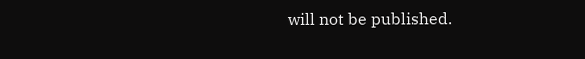will not be published.